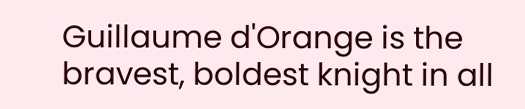Guillaume d'Orange is the bravest, boldest knight in all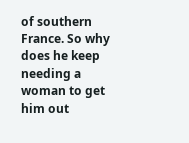of southern France. So why does he keep needing a woman to get him out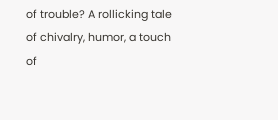of trouble? A rollicking tale of chivalry, humor, a touch of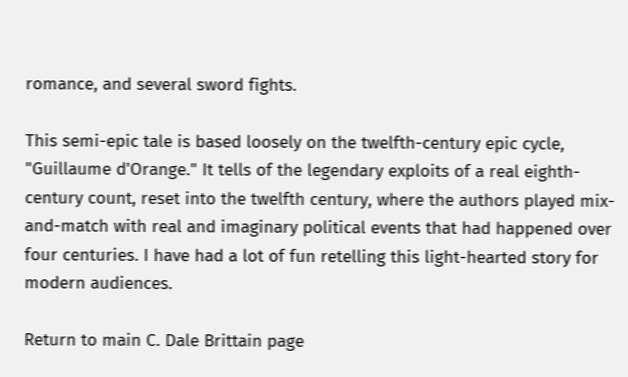romance, and several sword fights.

This semi-epic tale is based loosely on the twelfth-century epic cycle, "Guillaume d'Orange." It tells of the legendary exploits of a real eighth-century count, reset into the twelfth century, where the authors played mix-and-match with real and imaginary political events that had happened over four centuries. I have had a lot of fun retelling this light-hearted story for modern audiences.

Return to main C. Dale Brittain page